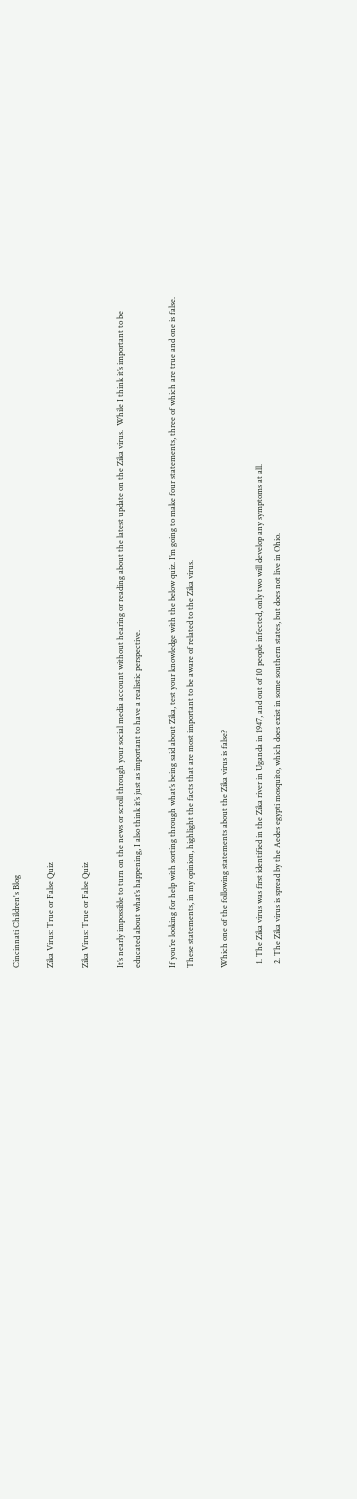Cincinnati Children's Blog

Zika Virus: True or False Quiz

Zika Virus: True or False Quiz

It’s nearly impossible to turn on the news or scroll through your social media account without hearing or reading about the latest update on the Zika virus.  While I think it’s important to be educated about what’s happening, I also think it’s just as important to have a realistic perspective.

If you’re looking for help with sorting through what’s being said about Zika, test your knowledge with the below quiz. I’m going to make four statements, three of which are true and one is false. These statements, in my opinion, highlight the facts that are most important to be aware of related to the Zika virus.

Which one of the following statements about the Zika virus is false?

  1. The Zika virus was first identified in the Zika river in Uganda in 1947, and out of 10 people infected, only two will develop any symptoms at all.
  2. The Zika virus is spread by the Aedes egypti mosquito, which does exist in some southern states, but does not live in Ohio.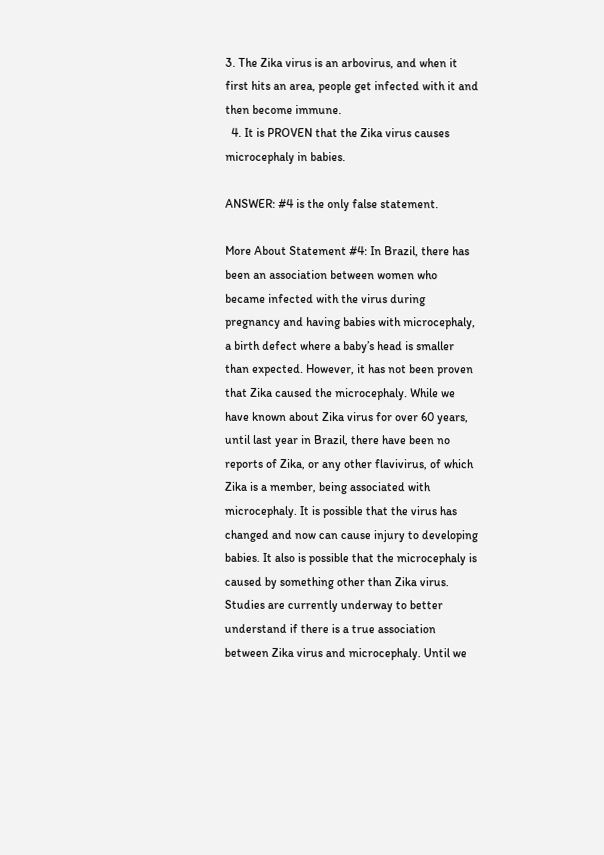3. The Zika virus is an arbovirus, and when it first hits an area, people get infected with it and then become immune.
  4. It is PROVEN that the Zika virus causes microcephaly in babies.

ANSWER: #4 is the only false statement.

More About Statement #4: In Brazil, there has been an association between women who became infected with the virus during pregnancy and having babies with microcephaly, a birth defect where a baby’s head is smaller than expected. However, it has not been proven that Zika caused the microcephaly. While we have known about Zika virus for over 60 years, until last year in Brazil, there have been no reports of Zika, or any other flavivirus, of which Zika is a member, being associated with microcephaly. It is possible that the virus has changed and now can cause injury to developing babies. It also is possible that the microcephaly is caused by something other than Zika virus.  Studies are currently underway to better understand if there is a true association between Zika virus and microcephaly. Until we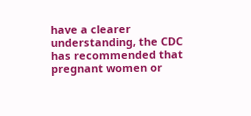have a clearer understanding, the CDC has recommended that pregnant women or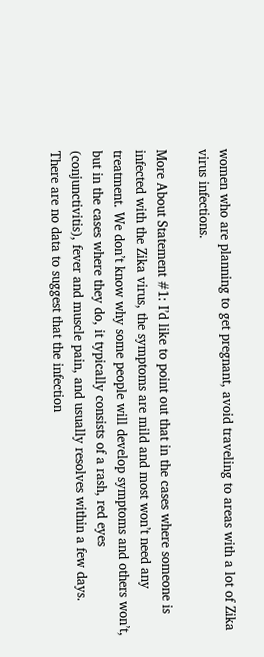women who are planning to get pregnant, avoid traveling to areas with a lot of Zika virus infections.

More About Statement #1: I’d like to point out that in the cases where someone is infected with the Zika virus, the symptoms are mild and most won’t need any treatment. We don’t know why some people will develop symptoms and others won’t, but in the cases where they do, it typically consists of a rash, red eyes (conjunctivitis), fever and muscle pain, and usually resolves within a few days.  There are no data to suggest that the infection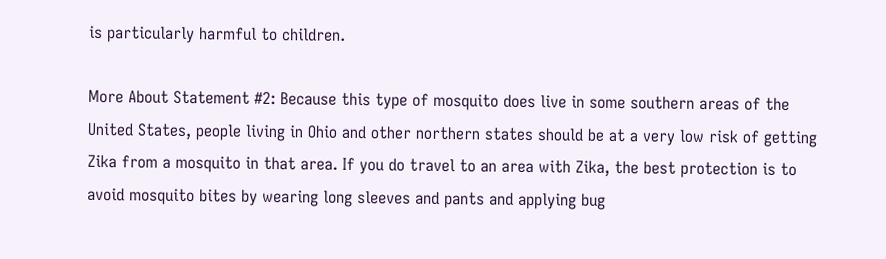is particularly harmful to children.

More About Statement #2: Because this type of mosquito does live in some southern areas of the United States, people living in Ohio and other northern states should be at a very low risk of getting Zika from a mosquito in that area. If you do travel to an area with Zika, the best protection is to avoid mosquito bites by wearing long sleeves and pants and applying bug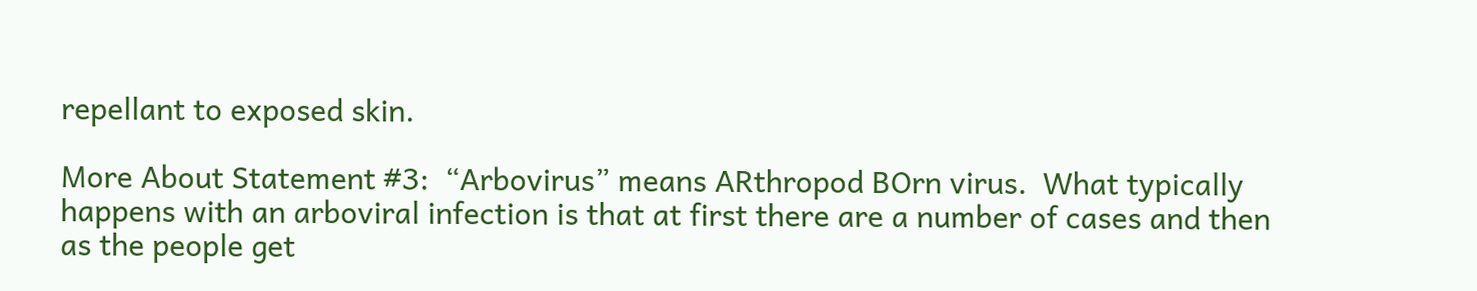repellant to exposed skin.

More About Statement #3:  “Arbovirus” means ARthropod BOrn virus.  What typically happens with an arboviral infection is that at first there are a number of cases and then as the people get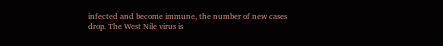infected and become immune, the number of new cases drop. The West Nile virus is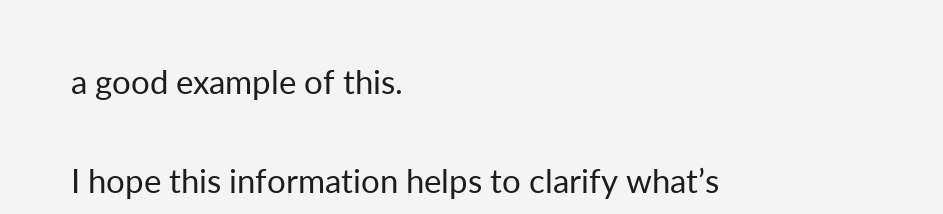a good example of this.

I hope this information helps to clarify what’s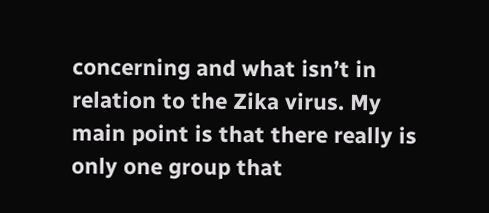concerning and what isn’t in relation to the Zika virus. My main point is that there really is only one group that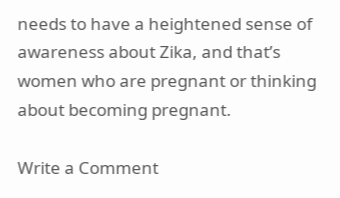needs to have a heightened sense of awareness about Zika, and that’s women who are pregnant or thinking about becoming pregnant.

Write a Comment